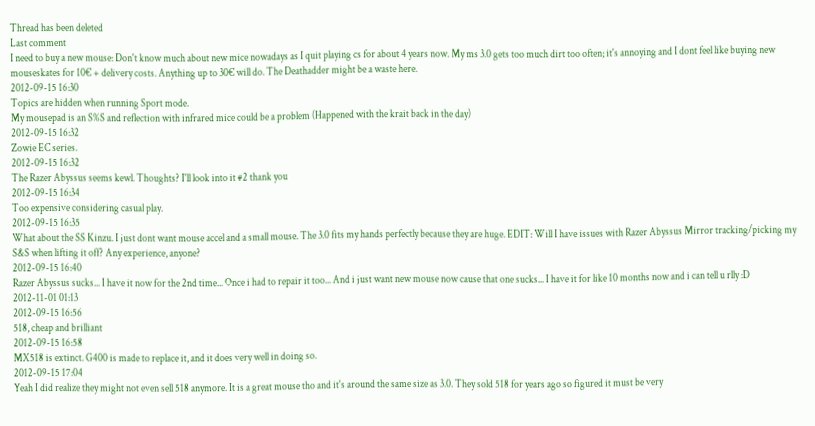Thread has been deleted
Last comment
I need to buy a new mouse: Don't know much about new mice nowadays as I quit playing cs for about 4 years now. My ms 3.0 gets too much dirt too often; it's annoying and I dont feel like buying new mouseskates for 10€ + delivery costs. Anything up to 30€ will do. The Deathadder might be a waste here.
2012-09-15 16:30
Topics are hidden when running Sport mode.
My mousepad is an S%S and reflection with infrared mice could be a problem (Happened with the krait back in the day)
2012-09-15 16:32
Zowie EC series.
2012-09-15 16:32
The Razer Abyssus seems kewl. Thoughts? I'll look into it #2 thank you
2012-09-15 16:34
Too expensive considering casual play.
2012-09-15 16:35
What about the SS Kinzu. I just dont want mouse accel and a small mouse. The 3.0 fits my hands perfectly because they are huge. EDIT: Will I have issues with Razer Abyssus Mirror tracking/picking my S&S when lifting it off? Any experience, anyone?
2012-09-15 16:40
Razer Abyssus sucks... I have it now for the 2nd time... Once i had to repair it too... And i just want new mouse now cause that one sucks... I have it for like 10 months now and i can tell u rlly :D
2012-11-01 01:13
2012-09-15 16:56
518, cheap and brilliant
2012-09-15 16:58
MX518 is extinct. G400 is made to replace it, and it does very well in doing so.
2012-09-15 17:04
Yeah I did realize they might not even sell 518 anymore. It is a great mouse tho and it's around the same size as 3.0. They sold 518 for years ago so figured it must be very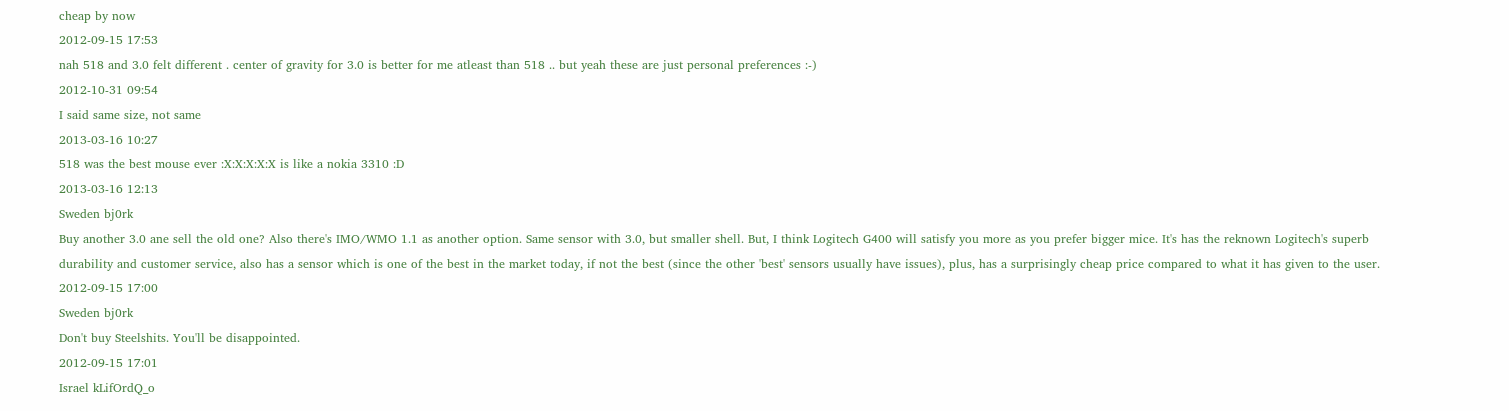cheap by now
2012-09-15 17:53
nah 518 and 3.0 felt different . center of gravity for 3.0 is better for me atleast than 518 .. but yeah these are just personal preferences :-)
2012-10-31 09:54
I said same size, not same
2013-03-16 10:27
518 was the best mouse ever :X:X:X:X:X is like a nokia 3310 :D
2013-03-16 12:13
Sweden bj0rk
Buy another 3.0 ane sell the old one? Also there's IMO/WMO 1.1 as another option. Same sensor with 3.0, but smaller shell. But, I think Logitech G400 will satisfy you more as you prefer bigger mice. It's has the reknown Logitech's superb durability and customer service, also has a sensor which is one of the best in the market today, if not the best (since the other 'best' sensors usually have issues), plus, has a surprisingly cheap price compared to what it has given to the user.
2012-09-15 17:00
Sweden bj0rk
Don't buy Steelshits. You'll be disappointed.
2012-09-15 17:01
Israel kLifOrdQ_o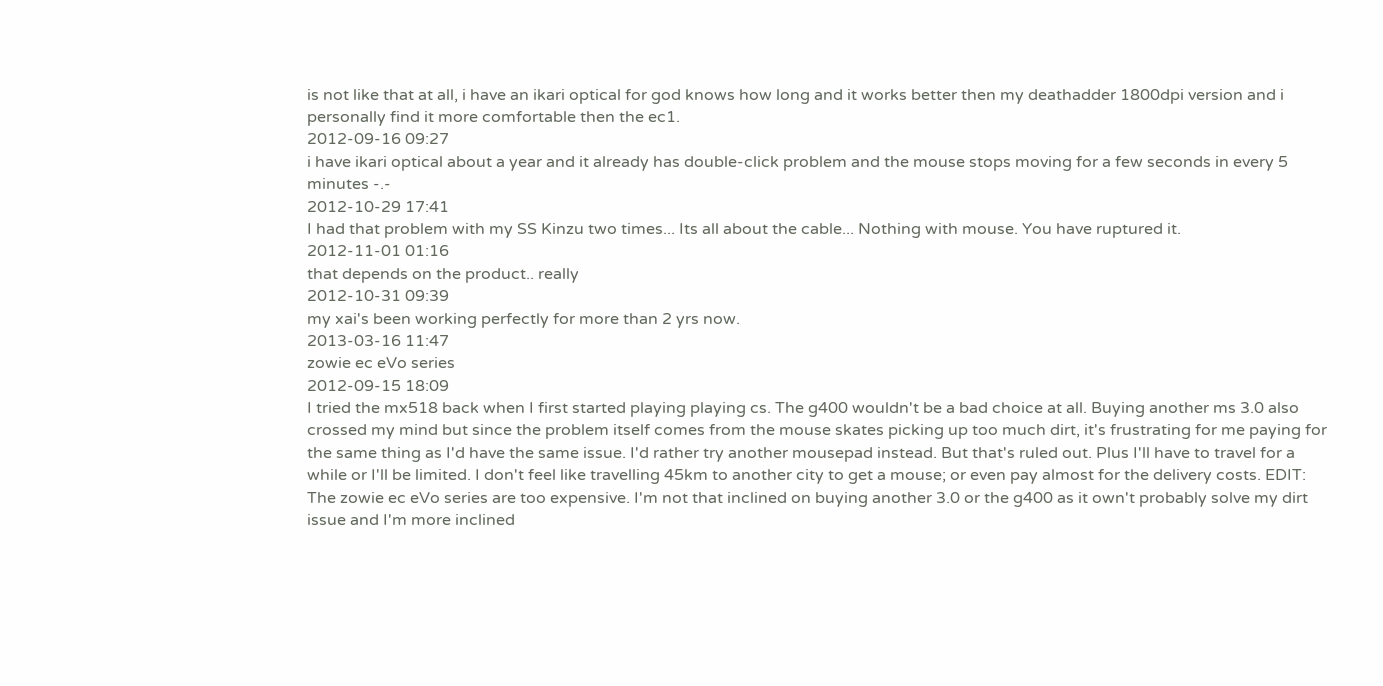is not like that at all, i have an ikari optical for god knows how long and it works better then my deathadder 1800dpi version and i personally find it more comfortable then the ec1.
2012-09-16 09:27
i have ikari optical about a year and it already has double-click problem and the mouse stops moving for a few seconds in every 5 minutes -.-
2012-10-29 17:41
I had that problem with my SS Kinzu two times... Its all about the cable... Nothing with mouse. You have ruptured it.
2012-11-01 01:16
that depends on the product.. really
2012-10-31 09:39
my xai's been working perfectly for more than 2 yrs now.
2013-03-16 11:47
zowie ec eVo series
2012-09-15 18:09
I tried the mx518 back when I first started playing playing cs. The g400 wouldn't be a bad choice at all. Buying another ms 3.0 also crossed my mind but since the problem itself comes from the mouse skates picking up too much dirt, it's frustrating for me paying for the same thing as I'd have the same issue. I'd rather try another mousepad instead. But that's ruled out. Plus I'll have to travel for a while or I'll be limited. I don't feel like travelling 45km to another city to get a mouse; or even pay almost for the delivery costs. EDIT: The zowie ec eVo series are too expensive. I'm not that inclined on buying another 3.0 or the g400 as it own't probably solve my dirt issue and I'm more inclined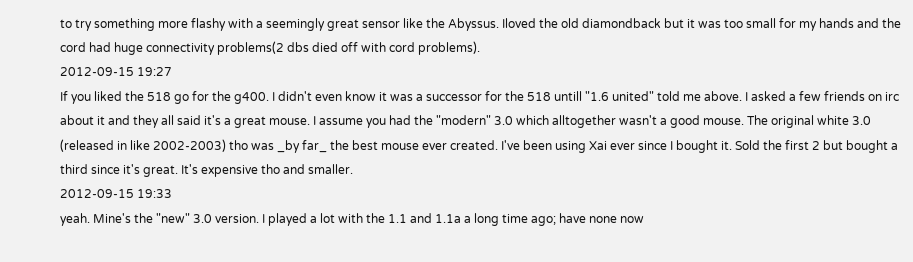to try something more flashy with a seemingly great sensor like the Abyssus. Iloved the old diamondback but it was too small for my hands and the cord had huge connectivity problems(2 dbs died off with cord problems).
2012-09-15 19:27
If you liked the 518 go for the g400. I didn't even know it was a successor for the 518 untill "1.6 united" told me above. I asked a few friends on irc about it and they all said it's a great mouse. I assume you had the "modern" 3.0 which alltogether wasn't a good mouse. The original white 3.0 (released in like 2002-2003) tho was _by far_ the best mouse ever created. I've been using Xai ever since I bought it. Sold the first 2 but bought a third since it's great. It's expensive tho and smaller.
2012-09-15 19:33
yeah. Mine's the "new" 3.0 version. I played a lot with the 1.1 and 1.1a a long time ago; have none now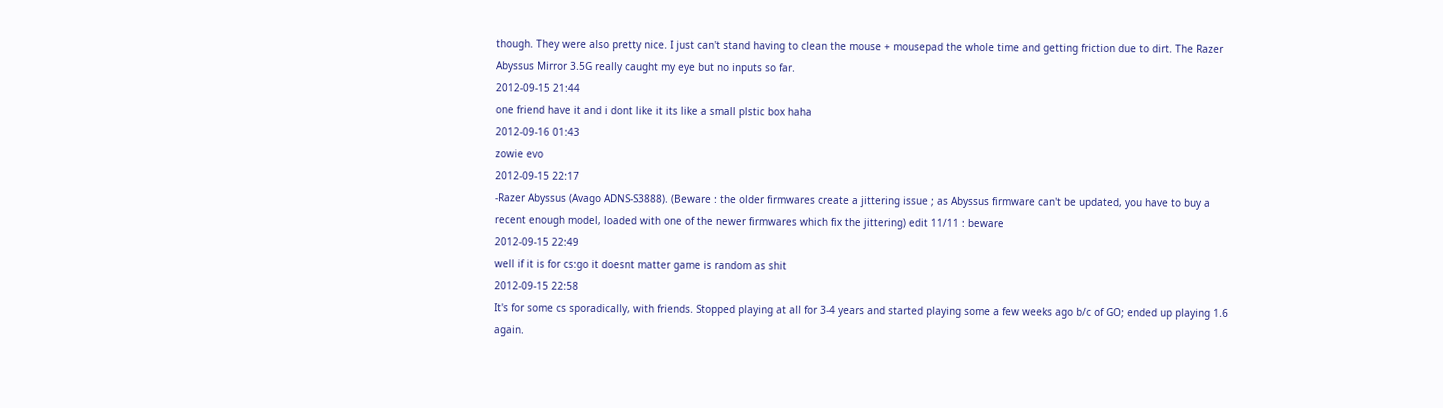though. They were also pretty nice. I just can't stand having to clean the mouse + mousepad the whole time and getting friction due to dirt. The Razer Abyssus Mirror 3.5G really caught my eye but no inputs so far.
2012-09-15 21:44
one friend have it and i dont like it its like a small plstic box haha
2012-09-16 01:43
zowie evo
2012-09-15 22:17
-Razer Abyssus (Avago ADNS-S3888). (Beware : the older firmwares create a jittering issue ; as Abyssus firmware can't be updated, you have to buy a recent enough model, loaded with one of the newer firmwares which fix the jittering) edit 11/11 : beware
2012-09-15 22:49
well if it is for cs:go it doesnt matter game is random as shit
2012-09-15 22:58
It's for some cs sporadically, with friends. Stopped playing at all for 3-4 years and started playing some a few weeks ago b/c of GO; ended up playing 1.6 again.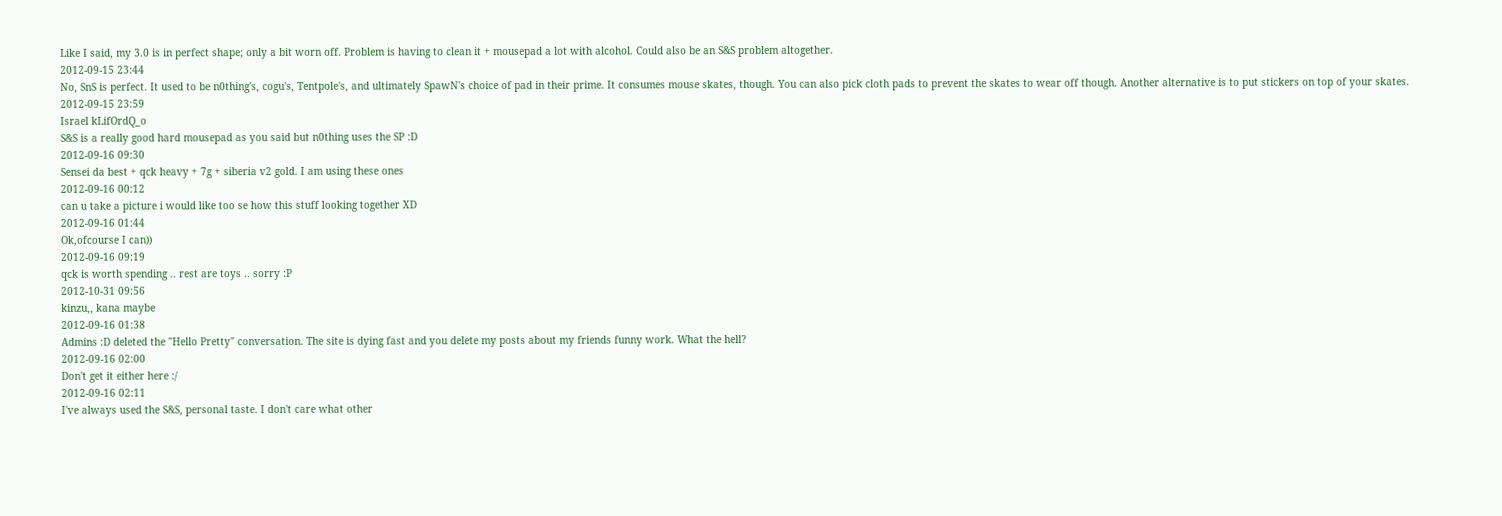Like I said, my 3.0 is in perfect shape; only a bit worn off. Problem is having to clean it + mousepad a lot with alcohol. Could also be an S&S problem altogether.
2012-09-15 23:44
No, SnS is perfect. It used to be n0thing's, cogu's, Tentpole's, and ultimately SpawN's choice of pad in their prime. It consumes mouse skates, though. You can also pick cloth pads to prevent the skates to wear off though. Another alternative is to put stickers on top of your skates.
2012-09-15 23:59
Israel kLifOrdQ_o
S&S is a really good hard mousepad as you said but n0thing uses the SP :D
2012-09-16 09:30
Sensei da best + qck heavy + 7g + siberia v2 gold. I am using these ones
2012-09-16 00:12
can u take a picture i would like too se how this stuff looking together XD
2012-09-16 01:44
Ok,ofcourse I can))
2012-09-16 09:19
qck is worth spending .. rest are toys .. sorry :P
2012-10-31 09:56
kinzu,, kana maybe
2012-09-16 01:38
Admins :D deleted the "Hello Pretty" conversation. The site is dying fast and you delete my posts about my friends funny work. What the hell?
2012-09-16 02:00
Don't get it either here :/
2012-09-16 02:11
I've always used the S&S, personal taste. I don't care what other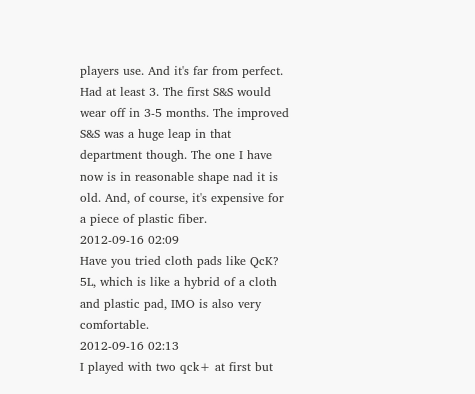players use. And it's far from perfect. Had at least 3. The first S&S would wear off in 3-5 months. The improved S&S was a huge leap in that department though. The one I have now is in reasonable shape nad it is old. And, of course, it's expensive for a piece of plastic fiber.
2012-09-16 02:09
Have you tried cloth pads like QcK? 5L, which is like a hybrid of a cloth and plastic pad, IMO is also very comfortable.
2012-09-16 02:13
I played with two qck+ at first but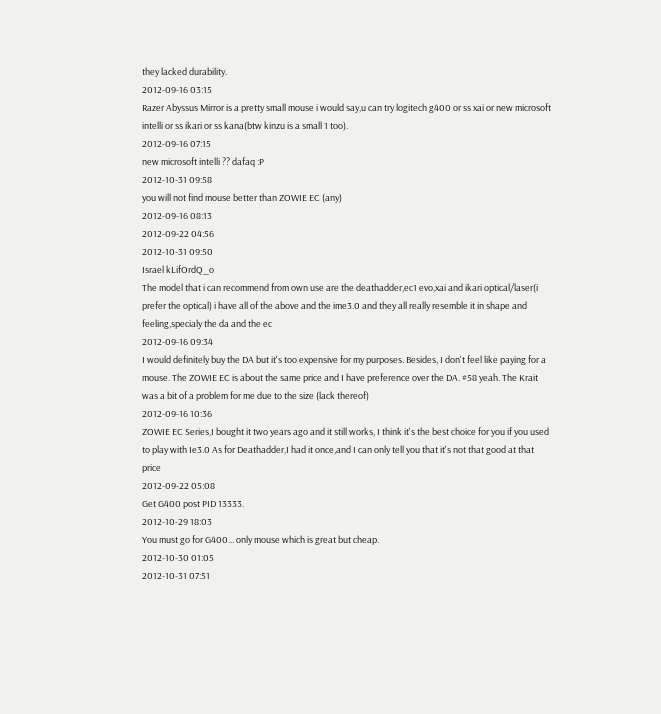they lacked durability.
2012-09-16 03:15
Razer Abyssus Mirror is a pretty small mouse i would say,u can try logitech g400 or ss xai or new microsoft intelli or ss ikari or ss kana(btw kinzu is a small 1 too).
2012-09-16 07:15
new microsoft intelli ?? dafaq :P
2012-10-31 09:58
you will not find mouse better than ZOWIE EC (any)
2012-09-16 08:13
2012-09-22 04:56
2012-10-31 09:50
Israel kLifOrdQ_o
The model that i can recommend from own use are the deathadder,ec1 evo,xai and ikari optical/laser(i prefer the optical) i have all of the above and the ime3.0 and they all really resemble it in shape and feeling,specialy the da and the ec
2012-09-16 09:34
I would definitely buy the DA but it's too expensive for my purposes. Besides, I don't feel like paying for a mouse. The ZOWIE EC is about the same price and I have preference over the DA. #58 yeah. The Krait was a bit of a problem for me due to the size (lack thereof)
2012-09-16 10:36
ZOWIE EC Series,I bought it two years ago and it still works, I think it's the best choice for you if you used to play with Ie3.0 As for Deathadder,I had it once,and I can only tell you that it's not that good at that price
2012-09-22 05:08
Get G400 post PID 13333.
2012-10-29 18:03
You must go for G400... only mouse which is great but cheap.
2012-10-30 01:05
2012-10-31 07:51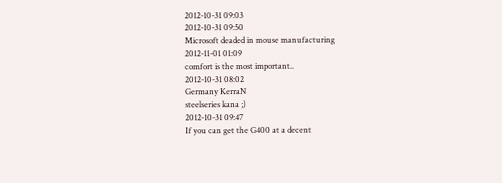2012-10-31 09:03
2012-10-31 09:50
Microsoft deaded in mouse manufacturing
2012-11-01 01:09
comfort is the most important..
2012-10-31 08:02
Germany KerraN
steelseries kana ;)
2012-10-31 09:47
If you can get the G400 at a decent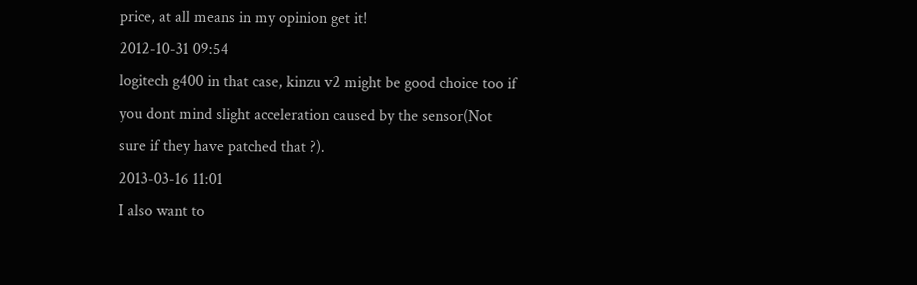price, at all means in my opinion get it!
2012-10-31 09:54
logitech g400 in that case, kinzu v2 might be good choice too if you dont mind slight acceleration caused by the sensor(Not sure if they have patched that ?).
2013-03-16 11:01
I also want to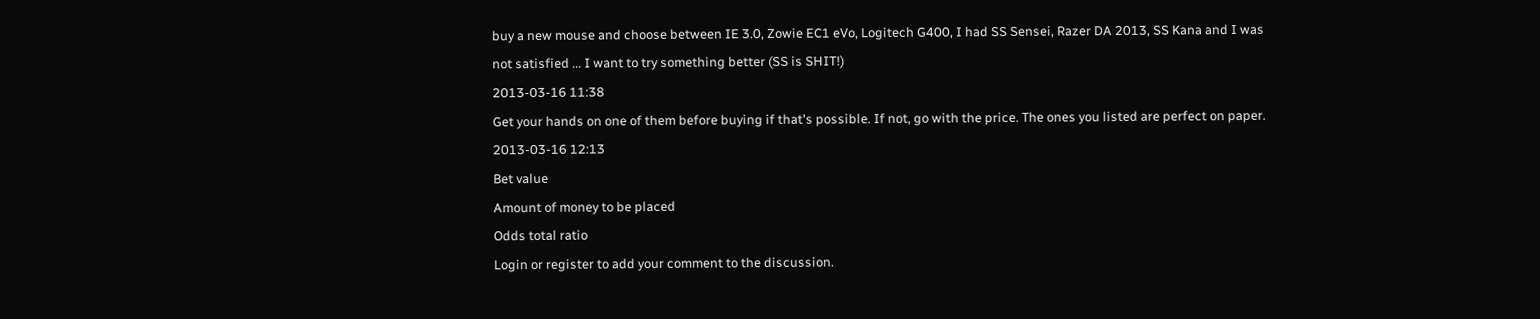buy a new mouse and choose between IE 3.0, Zowie EC1 eVo, Logitech G400, I had SS Sensei, Razer DA 2013, SS Kana and I was not satisfied ... I want to try something better (SS is SHIT!)
2013-03-16 11:38
Get your hands on one of them before buying if that's possible. If not, go with the price. The ones you listed are perfect on paper.
2013-03-16 12:13
Bet value
Amount of money to be placed
Odds total ratio
Login or register to add your comment to the discussion.